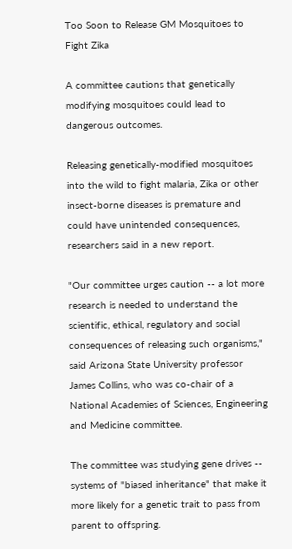Too Soon to Release GM Mosquitoes to Fight Zika

A committee cautions that genetically modifying mosquitoes could lead to dangerous outcomes.

Releasing genetically-modified mosquitoes into the wild to fight malaria, Zika or other insect-borne diseases is premature and could have unintended consequences, researchers said in a new report.

"Our committee urges caution -- a lot more research is needed to understand the scientific, ethical, regulatory and social consequences of releasing such organisms," said Arizona State University professor James Collins, who was co-chair of a National Academies of Sciences, Engineering and Medicine committee.

The committee was studying gene drives -- systems of "biased inheritance" that make it more likely for a genetic trait to pass from parent to offspring.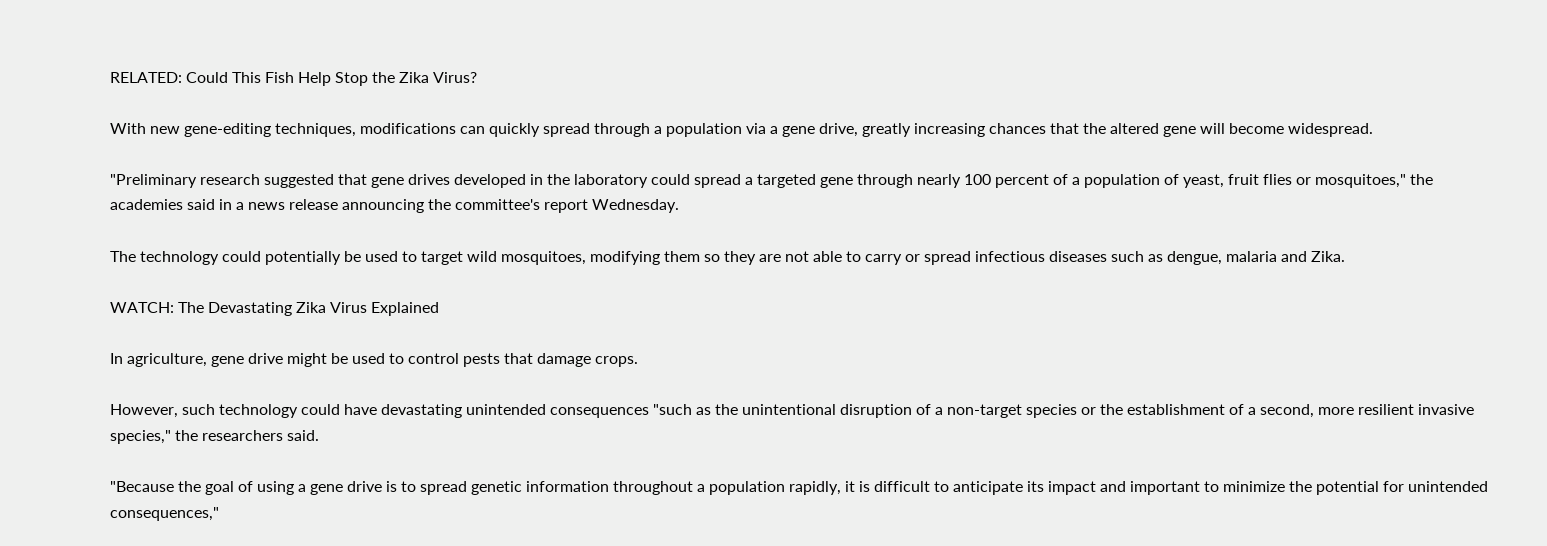RELATED: Could This Fish Help Stop the Zika Virus?

With new gene-editing techniques, modifications can quickly spread through a population via a gene drive, greatly increasing chances that the altered gene will become widespread.

"Preliminary research suggested that gene drives developed in the laboratory could spread a targeted gene through nearly 100 percent of a population of yeast, fruit flies or mosquitoes," the academies said in a news release announcing the committee's report Wednesday.

The technology could potentially be used to target wild mosquitoes, modifying them so they are not able to carry or spread infectious diseases such as dengue, malaria and Zika.

WATCH: The Devastating Zika Virus Explained

In agriculture, gene drive might be used to control pests that damage crops.

However, such technology could have devastating unintended consequences "such as the unintentional disruption of a non-target species or the establishment of a second, more resilient invasive species," the researchers said.

"Because the goal of using a gene drive is to spread genetic information throughout a population rapidly, it is difficult to anticipate its impact and important to minimize the potential for unintended consequences,"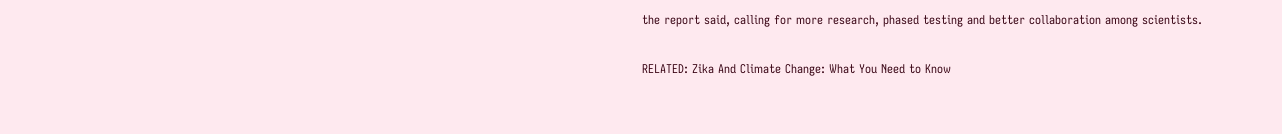the report said, calling for more research, phased testing and better collaboration among scientists.

RELATED: Zika And Climate Change: What You Need to Know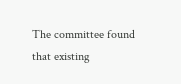The committee found that existing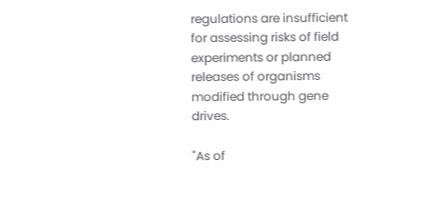regulations are insufficient for assessing risks of field experiments or planned releases of organisms modified through gene drives.

"As of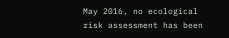May 2016, no ecological risk assessment has been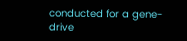conducted for a gene-drive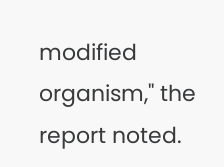modified organism," the report noted.